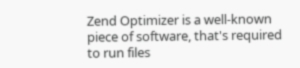Zend Optimizer is a well-known piece of software, that's required to run files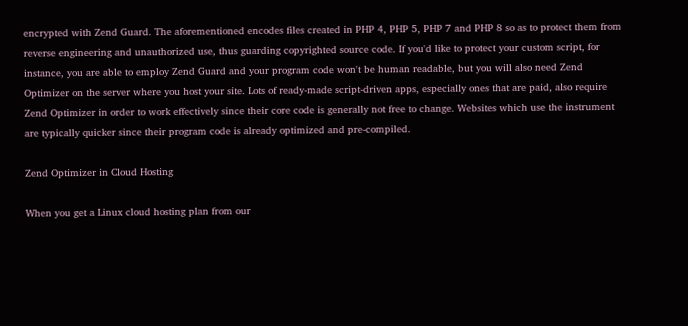encrypted with Zend Guard. The aforementioned encodes files created in PHP 4, PHP 5, PHP 7 and PHP 8 so as to protect them from reverse engineering and unauthorized use, thus guarding copyrighted source code. If you'd like to protect your custom script, for instance, you are able to employ Zend Guard and your program code won't be human readable, but you will also need Zend Optimizer on the server where you host your site. Lots of ready-made script-driven apps, especially ones that are paid, also require Zend Optimizer in order to work effectively since their core code is generally not free to change. Websites which use the instrument are typically quicker since their program code is already optimized and pre-compiled.

Zend Optimizer in Cloud Hosting

When you get a Linux cloud hosting plan from our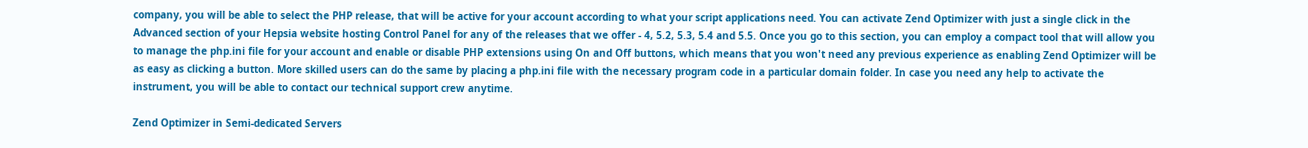company, you will be able to select the PHP release, that will be active for your account according to what your script applications need. You can activate Zend Optimizer with just a single click in the Advanced section of your Hepsia website hosting Control Panel for any of the releases that we offer - 4, 5.2, 5.3, 5.4 and 5.5. Once you go to this section, you can employ a compact tool that will allow you to manage the php.ini file for your account and enable or disable PHP extensions using On and Off buttons, which means that you won't need any previous experience as enabling Zend Optimizer will be as easy as clicking a button. More skilled users can do the same by placing a php.ini file with the necessary program code in a particular domain folder. In case you need any help to activate the instrument, you will be able to contact our technical support crew anytime.

Zend Optimizer in Semi-dedicated Servers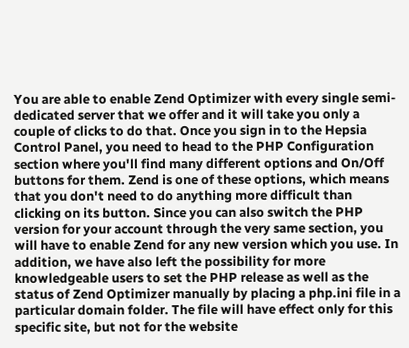You are able to enable Zend Optimizer with every single semi-dedicated server that we offer and it will take you only a couple of clicks to do that. Once you sign in to the Hepsia Control Panel, you need to head to the PHP Configuration section where you'll find many different options and On/Off buttons for them. Zend is one of these options, which means that you don't need to do anything more difficult than clicking on its button. Since you can also switch the PHP version for your account through the very same section, you will have to enable Zend for any new version which you use. In addition, we have also left the possibility for more knowledgeable users to set the PHP release as well as the status of Zend Optimizer manually by placing a php.ini file in a particular domain folder. The file will have effect only for this specific site, but not for the website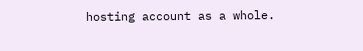hosting account as a whole.